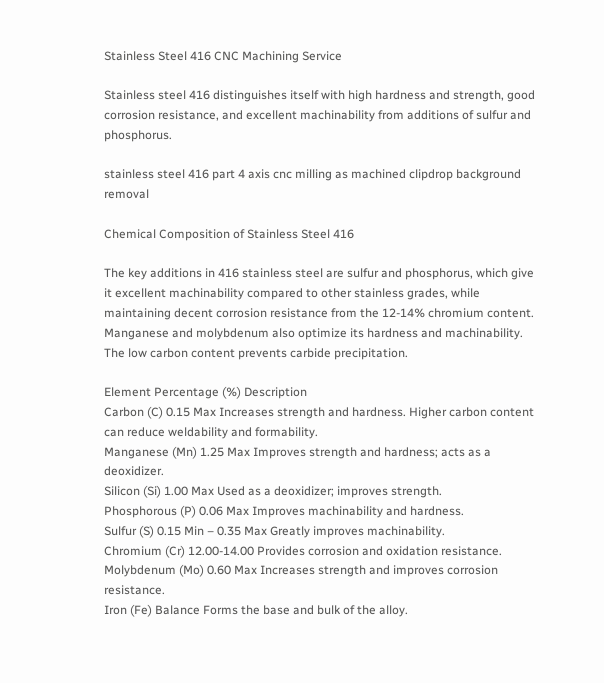Stainless Steel 416 CNC Machining Service

Stainless steel 416 distinguishes itself with high hardness and strength, good corrosion resistance, and excellent machinability from additions of sulfur and phosphorus.

stainless steel 416 part 4 axis cnc milling as machined clipdrop background removal

Chemical Composition of Stainless Steel 416

The key additions in 416 stainless steel are sulfur and phosphorus, which give it excellent machinability compared to other stainless grades, while maintaining decent corrosion resistance from the 12-14% chromium content. Manganese and molybdenum also optimize its hardness and machinability. The low carbon content prevents carbide precipitation.

Element Percentage (%) Description
Carbon (C) 0.15 Max Increases strength and hardness. Higher carbon content can reduce weldability and formability.
Manganese (Mn) 1.25 Max Improves strength and hardness; acts as a deoxidizer.
Silicon (Si) 1.00 Max Used as a deoxidizer; improves strength.
Phosphorous (P) 0.06 Max Improves machinability and hardness.
Sulfur (S) 0.15 Min – 0.35 Max Greatly improves machinability.
Chromium (Cr) 12.00-14.00 Provides corrosion and oxidation resistance.
Molybdenum (Mo) 0.60 Max Increases strength and improves corrosion resistance.
Iron (Fe) Balance Forms the base and bulk of the alloy.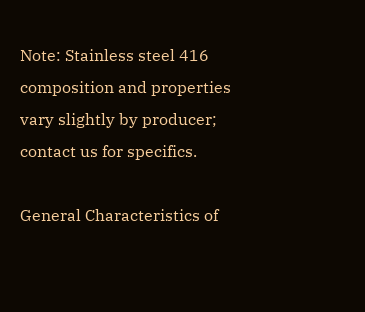Note: Stainless steel 416 composition and properties vary slightly by producer; contact us for specifics.

General Characteristics of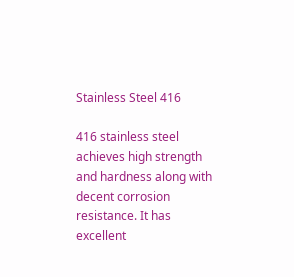Stainless Steel 416

416 stainless steel achieves high strength and hardness along with decent corrosion resistance. It has excellent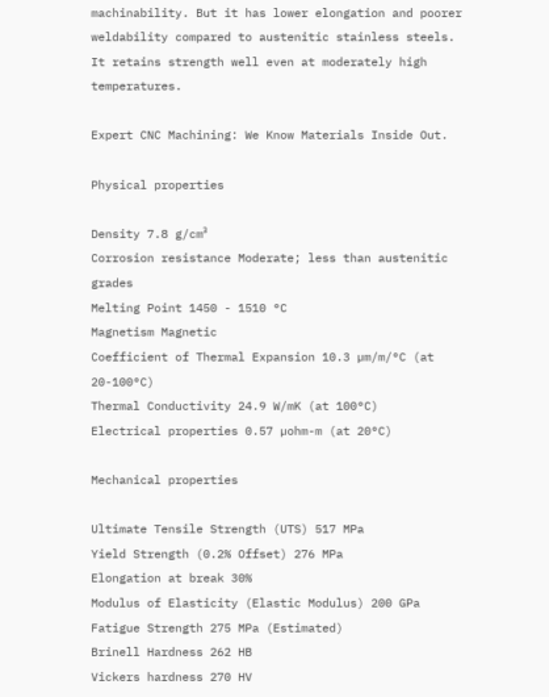machinability. But it has lower elongation and poorer weldability compared to austenitic stainless steels. It retains strength well even at moderately high temperatures.

Expert CNC Machining: We Know Materials Inside Out.

Physical properties

Density 7.8 g/cm³
Corrosion resistance Moderate; less than austenitic grades
Melting Point 1450 - 1510 °C
Magnetism Magnetic
Coefficient of Thermal Expansion 10.3 µm/m/°C (at 20-100°C)
Thermal Conductivity 24.9 W/mK (at 100°C)
Electrical properties 0.57 µohm-m (at 20°C)

Mechanical properties

Ultimate Tensile Strength (UTS) 517 MPa
Yield Strength (0.2% Offset) 276 MPa
Elongation at break 30%
Modulus of Elasticity (Elastic Modulus) 200 GPa
Fatigue Strength 275 MPa (Estimated)
Brinell Hardness 262 HB
Vickers hardness 270 HV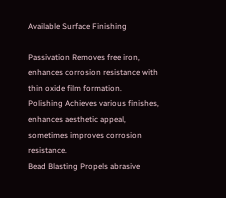Available Surface Finishing

Passivation Removes free iron, enhances corrosion resistance with thin oxide film formation.
Polishing Achieves various finishes, enhances aesthetic appeal, sometimes improves corrosion resistance.
Bead Blasting Propels abrasive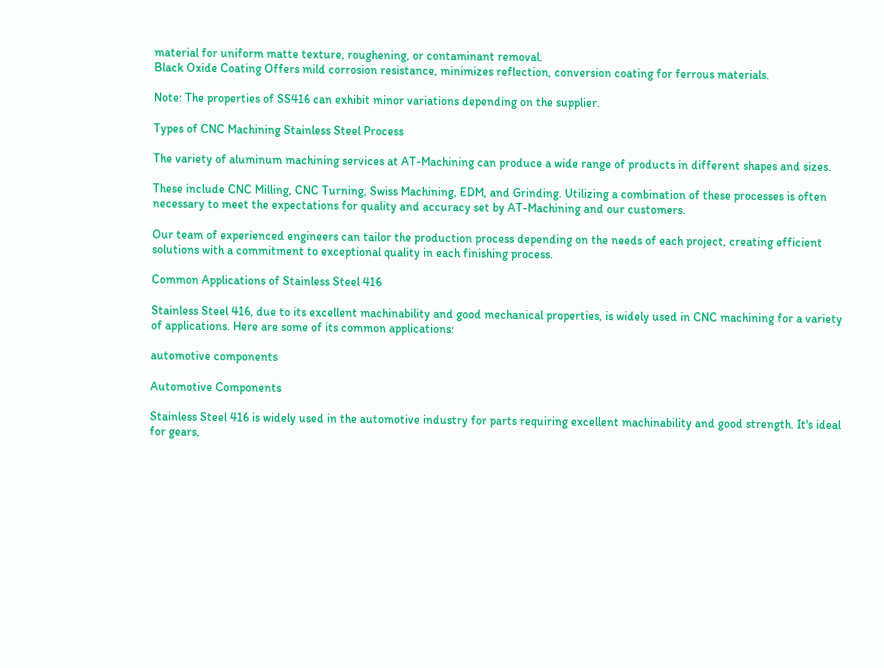material for uniform matte texture, roughening, or contaminant removal.
Black Oxide Coating Offers mild corrosion resistance, minimizes reflection, conversion coating for ferrous materials.

Note: The properties of SS416 can exhibit minor variations depending on the supplier.

Types of CNC Machining Stainless Steel Process

The variety of aluminum machining services at AT-Machining can produce a wide range of products in different shapes and sizes.

These include CNC Milling, CNC Turning, Swiss Machining, EDM, and Grinding. Utilizing a combination of these processes is often necessary to meet the expectations for quality and accuracy set by AT-Machining and our customers.

Our team of experienced engineers can tailor the production process depending on the needs of each project, creating efficient solutions with a commitment to exceptional quality in each finishing process.

Common Applications of Stainless Steel 416

Stainless Steel 416, due to its excellent machinability and good mechanical properties, is widely used in CNC machining for a variety of applications. Here are some of its common applications:

automotive components

Automotive Components

Stainless Steel 416 is widely used in the automotive industry for parts requiring excellent machinability and good strength. It's ideal for gears,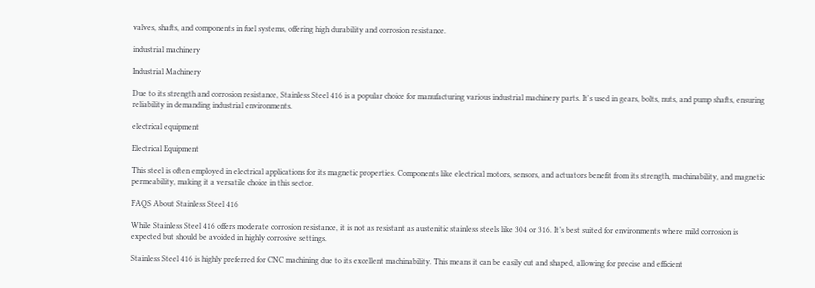valves, shafts, and components in fuel systems, offering high durability and corrosion resistance.

industrial machinery

Industrial Machinery

Due to its strength and corrosion resistance, Stainless Steel 416 is a popular choice for manufacturing various industrial machinery parts. It's used in gears, bolts, nuts, and pump shafts, ensuring reliability in demanding industrial environments.

electrical equipment

Electrical Equipment

This steel is often employed in electrical applications for its magnetic properties. Components like electrical motors, sensors, and actuators benefit from its strength, machinability, and magnetic permeability, making it a versatile choice in this sector.

FAQS About Stainless Steel 416

While Stainless Steel 416 offers moderate corrosion resistance, it is not as resistant as austenitic stainless steels like 304 or 316. It’s best suited for environments where mild corrosion is expected but should be avoided in highly corrosive settings.

Stainless Steel 416 is highly preferred for CNC machining due to its excellent machinability. This means it can be easily cut and shaped, allowing for precise and efficient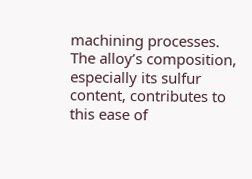machining processes. The alloy’s composition, especially its sulfur content, contributes to this ease of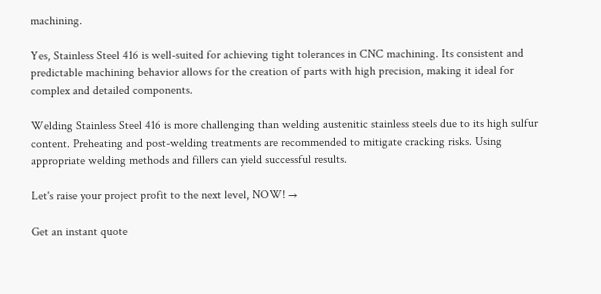machining.

Yes, Stainless Steel 416 is well-suited for achieving tight tolerances in CNC machining. Its consistent and predictable machining behavior allows for the creation of parts with high precision, making it ideal for complex and detailed components.

Welding Stainless Steel 416 is more challenging than welding austenitic stainless steels due to its high sulfur content. Preheating and post-welding treatments are recommended to mitigate cracking risks. Using appropriate welding methods and fillers can yield successful results.

Let's raise your project profit to the next level, NOW! →

Get an instant quote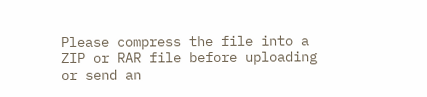Please compress the file into a ZIP or RAR file before uploading or send an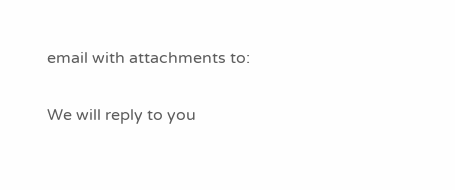email with attachments to:

We will reply to you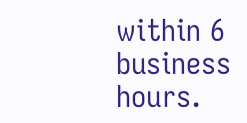within 6 business hours.